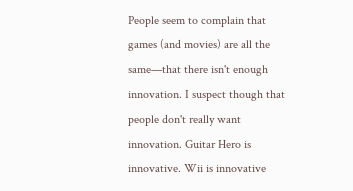People seem to complain that games (and movies) are all the same—that there isn't enough innovation. I suspect though that people don't really want innovation. Guitar Hero is innovative. Wii is innovative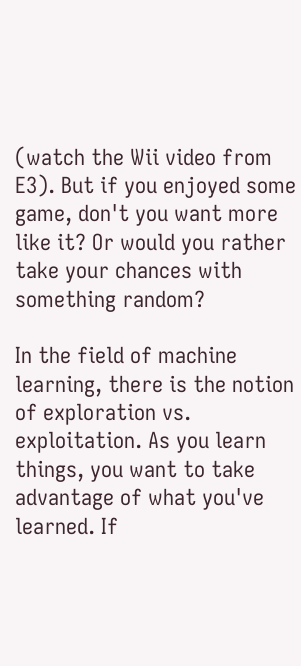(watch the Wii video from E3). But if you enjoyed some game, don't you want more like it? Or would you rather take your chances with something random?

In the field of machine learning, there is the notion of exploration vs. exploitation. As you learn things, you want to take advantage of what you've learned. If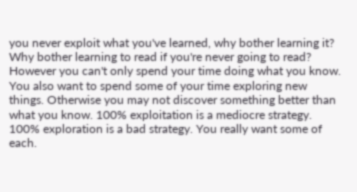you never exploit what you've learned, why bother learning it? Why bother learning to read if you're never going to read? However you can't only spend your time doing what you know. You also want to spend some of your time exploring new things. Otherwise you may not discover something better than what you know. 100% exploitation is a mediocre strategy. 100% exploration is a bad strategy. You really want some of each.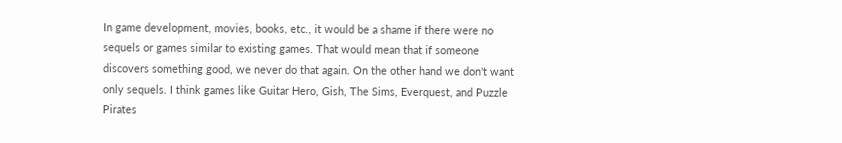In game development, movies, books, etc., it would be a shame if there were no sequels or games similar to existing games. That would mean that if someone discovers something good, we never do that again. On the other hand we don't want only sequels. I think games like Guitar Hero, Gish, The Sims, Everquest, and Puzzle Pirates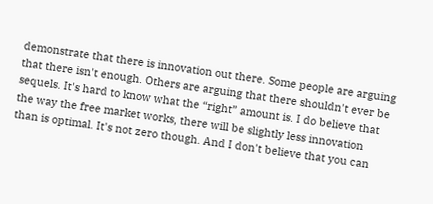demonstrate that there is innovation out there. Some people are arguing that there isn't enough. Others are arguing that there shouldn't ever be sequels. It's hard to know what the “right” amount is. I do believe that the way the free market works, there will be slightly less innovation than is optimal. It's not zero though. And I don't believe that you can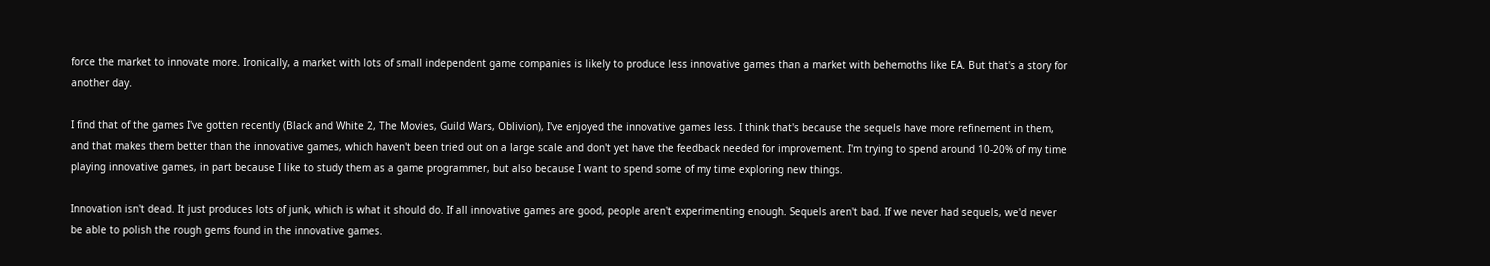force the market to innovate more. Ironically, a market with lots of small independent game companies is likely to produce less innovative games than a market with behemoths like EA. But that's a story for another day.

I find that of the games I've gotten recently (Black and White 2, The Movies, Guild Wars, Oblivion), I've enjoyed the innovative games less. I think that's because the sequels have more refinement in them, and that makes them better than the innovative games, which haven't been tried out on a large scale and don't yet have the feedback needed for improvement. I'm trying to spend around 10-20% of my time playing innovative games, in part because I like to study them as a game programmer, but also because I want to spend some of my time exploring new things.

Innovation isn't dead. It just produces lots of junk, which is what it should do. If all innovative games are good, people aren't experimenting enough. Sequels aren't bad. If we never had sequels, we'd never be able to polish the rough gems found in the innovative games.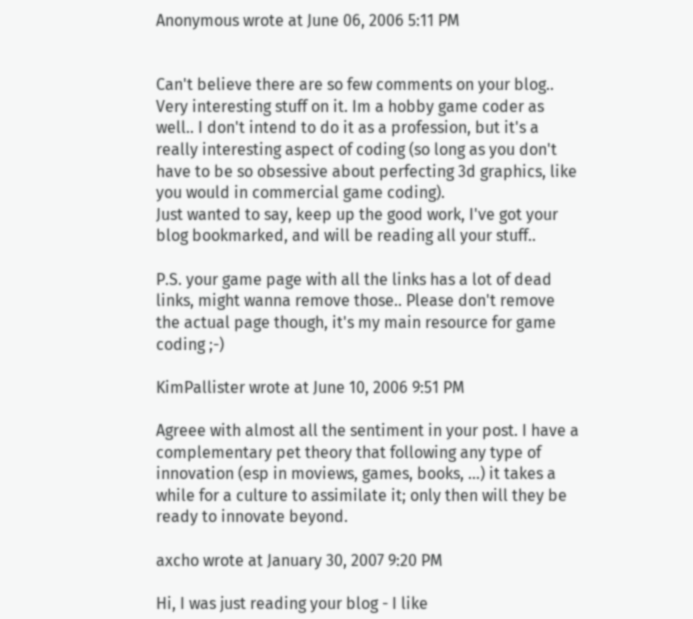Anonymous wrote at June 06, 2006 5:11 PM


Can't believe there are so few comments on your blog.. Very interesting stuff on it. Im a hobby game coder as well.. I don't intend to do it as a profession, but it's a really interesting aspect of coding (so long as you don't have to be so obsessive about perfecting 3d graphics, like you would in commercial game coding).
Just wanted to say, keep up the good work, I've got your blog bookmarked, and will be reading all your stuff..

P.S. your game page with all the links has a lot of dead links, might wanna remove those.. Please don't remove the actual page though, it's my main resource for game coding ;-)

KimPallister wrote at June 10, 2006 9:51 PM

Agreee with almost all the sentiment in your post. I have a complementary pet theory that following any type of innovation (esp in moviews, games, books, ...) it takes a while for a culture to assimilate it; only then will they be ready to innovate beyond.

axcho wrote at January 30, 2007 9:20 PM

Hi, I was just reading your blog - I like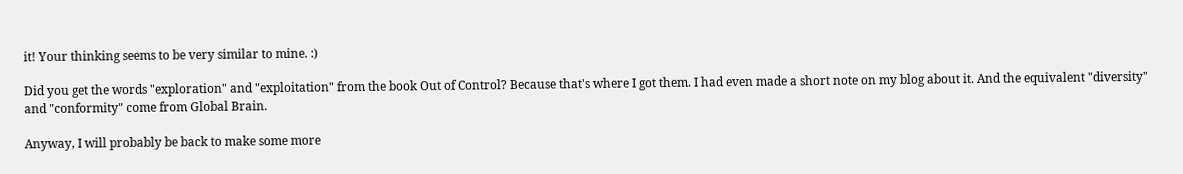it! Your thinking seems to be very similar to mine. :)

Did you get the words "exploration" and "exploitation" from the book Out of Control? Because that's where I got them. I had even made a short note on my blog about it. And the equivalent "diversity" and "conformity" come from Global Brain.

Anyway, I will probably be back to make some more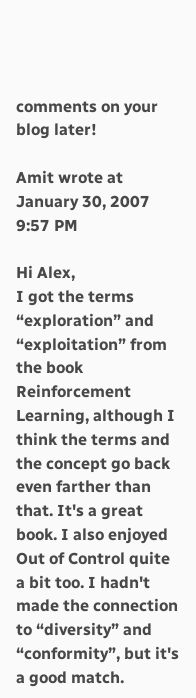comments on your blog later!

Amit wrote at January 30, 2007 9:57 PM

Hi Alex,
I got the terms “exploration” and “exploitation” from the book Reinforcement Learning, although I think the terms and the concept go back even farther than that. It's a great book. I also enjoyed Out of Control quite a bit too. I hadn't made the connection to “diversity” and “conformity”, but it's a good match.